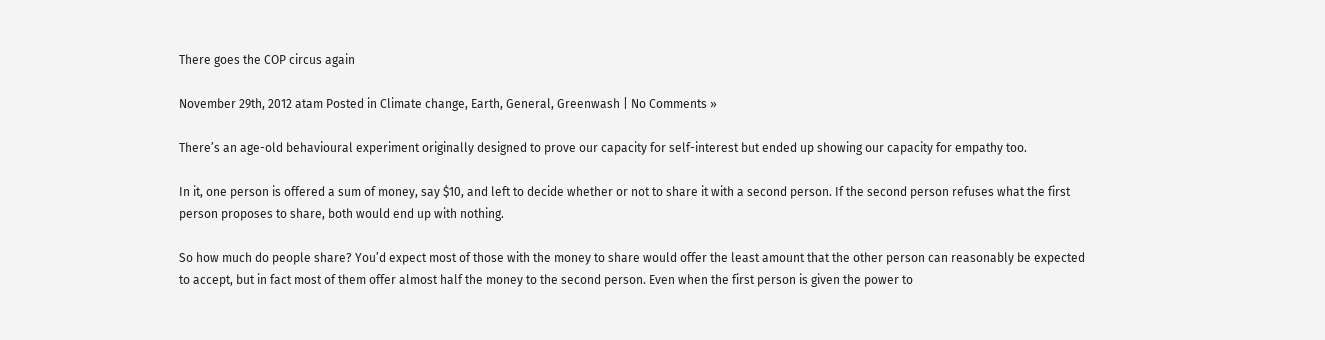There goes the COP circus again

November 29th, 2012 atam Posted in Climate change, Earth, General, Greenwash | No Comments »

There’s an age-old behavioural experiment originally designed to prove our capacity for self-interest but ended up showing our capacity for empathy too.

In it, one person is offered a sum of money, say $10, and left to decide whether or not to share it with a second person. If the second person refuses what the first person proposes to share, both would end up with nothing.

So how much do people share? You’d expect most of those with the money to share would offer the least amount that the other person can reasonably be expected to accept, but in fact most of them offer almost half the money to the second person. Even when the first person is given the power to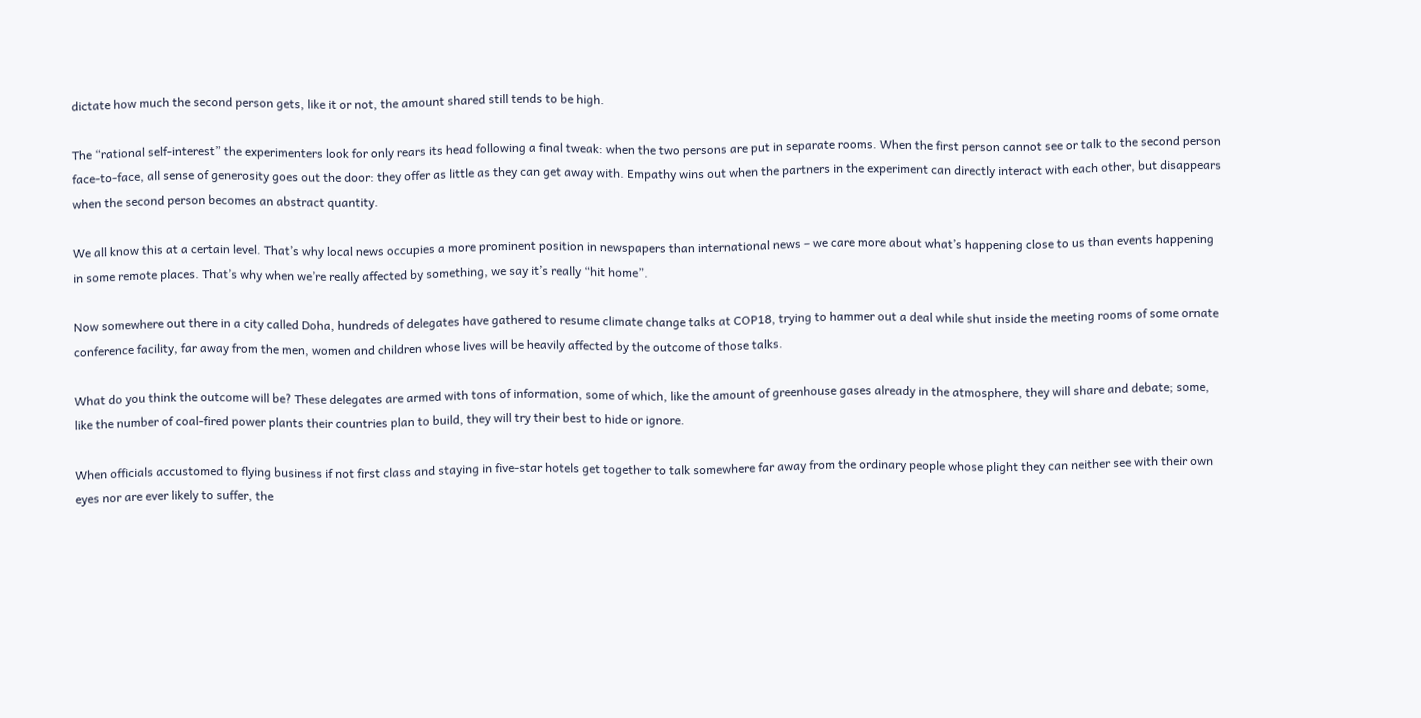dictate how much the second person gets, like it or not, the amount shared still tends to be high.

The “rational self-interest” the experimenters look for only rears its head following a final tweak: when the two persons are put in separate rooms. When the first person cannot see or talk to the second person face-to-face, all sense of generosity goes out the door: they offer as little as they can get away with. Empathy wins out when the partners in the experiment can directly interact with each other, but disappears when the second person becomes an abstract quantity.

We all know this at a certain level. That’s why local news occupies a more prominent position in newspapers than international news – we care more about what’s happening close to us than events happening in some remote places. That’s why when we’re really affected by something, we say it’s really “hit home”.

Now somewhere out there in a city called Doha, hundreds of delegates have gathered to resume climate change talks at COP18, trying to hammer out a deal while shut inside the meeting rooms of some ornate conference facility, far away from the men, women and children whose lives will be heavily affected by the outcome of those talks.

What do you think the outcome will be? These delegates are armed with tons of information, some of which, like the amount of greenhouse gases already in the atmosphere, they will share and debate; some, like the number of coal-fired power plants their countries plan to build, they will try their best to hide or ignore.

When officials accustomed to flying business if not first class and staying in five-star hotels get together to talk somewhere far away from the ordinary people whose plight they can neither see with their own eyes nor are ever likely to suffer, the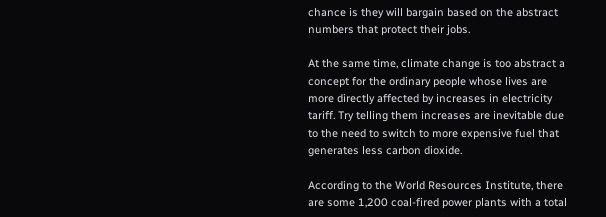chance is they will bargain based on the abstract numbers that protect their jobs.

At the same time, climate change is too abstract a concept for the ordinary people whose lives are more directly affected by increases in electricity tariff. Try telling them increases are inevitable due to the need to switch to more expensive fuel that generates less carbon dioxide.

According to the World Resources Institute, there are some 1,200 coal-fired power plants with a total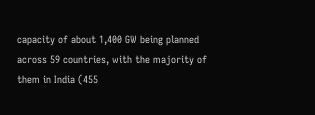capacity of about 1,400 GW being planned across 59 countries, with the majority of them in India (455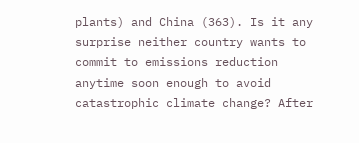plants) and China (363). Is it any surprise neither country wants to commit to emissions reduction anytime soon enough to avoid catastrophic climate change? After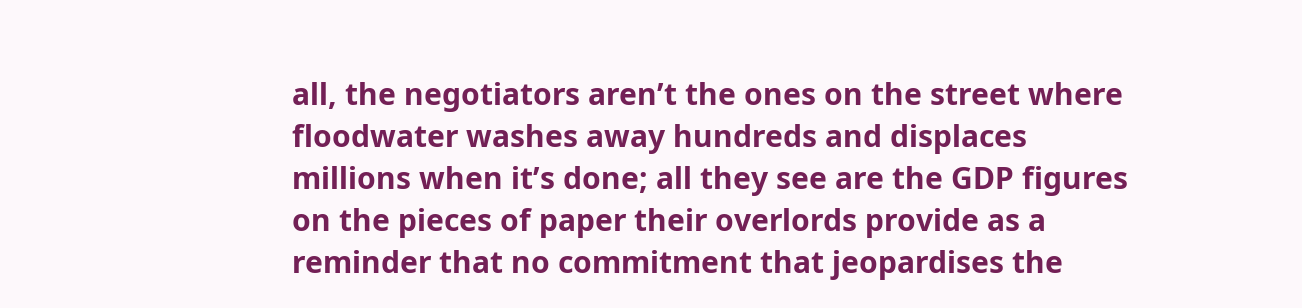all, the negotiators aren’t the ones on the street where floodwater washes away hundreds and displaces millions when it’s done; all they see are the GDP figures on the pieces of paper their overlords provide as a reminder that no commitment that jeopardises the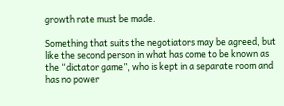growth rate must be made.

Something that suits the negotiators may be agreed, but like the second person in what has come to be known as the “dictator game”, who is kept in a separate room and has no power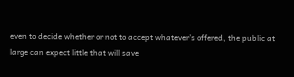even to decide whether or not to accept whatever’s offered, the public at large can expect little that will save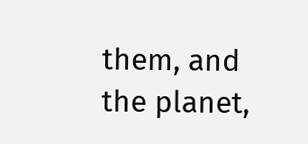them, and the planet,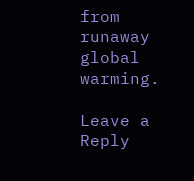from runaway global warming.

Leave a Reply